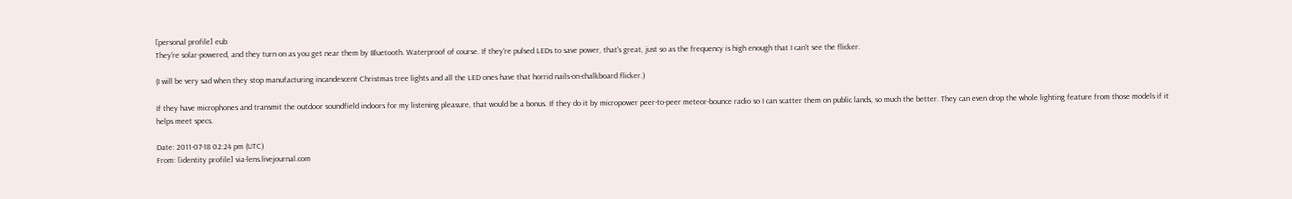[personal profile] eub
They're solar-powered, and they turn on as you get near them by Bluetooth. Waterproof of course. If they're pulsed LEDs to save power, that's great, just so as the frequency is high enough that I can't see the flicker.

(I will be very sad when they stop manufacturing incandescent Christmas tree lights and all the LED ones have that horrid nails-on-chalkboard flicker.)

If they have microphones and transmit the outdoor soundfield indoors for my listening pleasure, that would be a bonus. If they do it by micropower peer-to-peer meteor-bounce radio so I can scatter them on public lands, so much the better. They can even drop the whole lighting feature from those models if it helps meet specs.

Date: 2011-07-18 02:24 pm (UTC)
From: [identity profile] via-lens.livejournal.com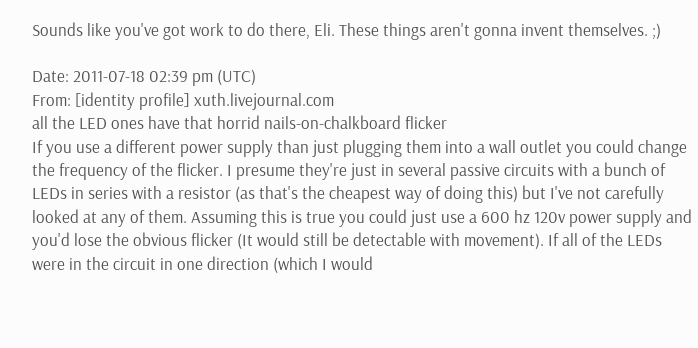Sounds like you've got work to do there, Eli. These things aren't gonna invent themselves. ;)

Date: 2011-07-18 02:39 pm (UTC)
From: [identity profile] xuth.livejournal.com
all the LED ones have that horrid nails-on-chalkboard flicker
If you use a different power supply than just plugging them into a wall outlet you could change the frequency of the flicker. I presume they're just in several passive circuits with a bunch of LEDs in series with a resistor (as that's the cheapest way of doing this) but I've not carefully looked at any of them. Assuming this is true you could just use a 600 hz 120v power supply and you'd lose the obvious flicker (It would still be detectable with movement). If all of the LEDs were in the circuit in one direction (which I would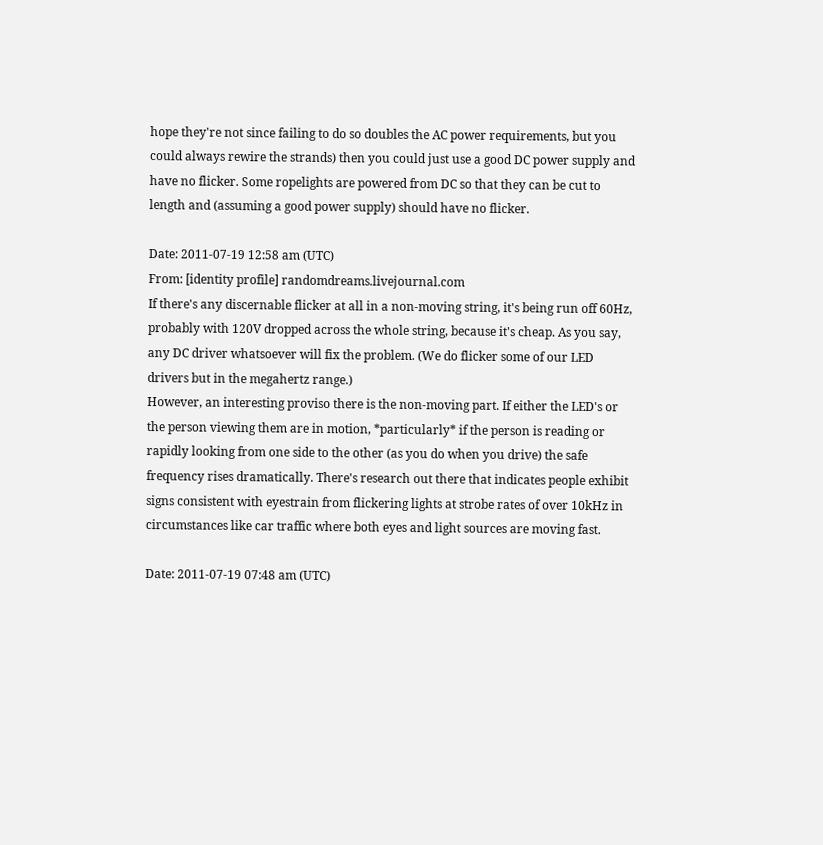hope they're not since failing to do so doubles the AC power requirements, but you could always rewire the strands) then you could just use a good DC power supply and have no flicker. Some ropelights are powered from DC so that they can be cut to length and (assuming a good power supply) should have no flicker.

Date: 2011-07-19 12:58 am (UTC)
From: [identity profile] randomdreams.livejournal.com
If there's any discernable flicker at all in a non-moving string, it's being run off 60Hz, probably with 120V dropped across the whole string, because it's cheap. As you say, any DC driver whatsoever will fix the problem. (We do flicker some of our LED drivers but in the megahertz range.)
However, an interesting proviso there is the non-moving part. If either the LED's or the person viewing them are in motion, *particularly* if the person is reading or rapidly looking from one side to the other (as you do when you drive) the safe frequency rises dramatically. There's research out there that indicates people exhibit signs consistent with eyestrain from flickering lights at strobe rates of over 10kHz in circumstances like car traffic where both eyes and light sources are moving fast.

Date: 2011-07-19 07:48 am (UTC)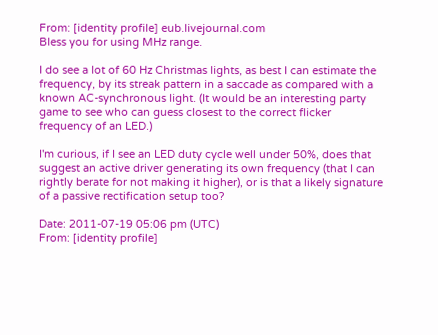From: [identity profile] eub.livejournal.com
Bless you for using MHz range.

I do see a lot of 60 Hz Christmas lights, as best I can estimate the frequency, by its streak pattern in a saccade as compared with a known AC-synchronous light. (It would be an interesting party game to see who can guess closest to the correct flicker frequency of an LED.)

I'm curious, if I see an LED duty cycle well under 50%, does that suggest an active driver generating its own frequency (that I can rightly berate for not making it higher), or is that a likely signature of a passive rectification setup too?

Date: 2011-07-19 05:06 pm (UTC)
From: [identity profile]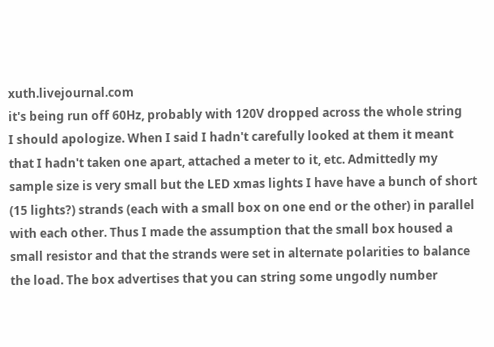xuth.livejournal.com
it's being run off 60Hz, probably with 120V dropped across the whole string
I should apologize. When I said I hadn't carefully looked at them it meant that I hadn't taken one apart, attached a meter to it, etc. Admittedly my sample size is very small but the LED xmas lights I have have a bunch of short (15 lights?) strands (each with a small box on one end or the other) in parallel with each other. Thus I made the assumption that the small box housed a small resistor and that the strands were set in alternate polarities to balance the load. The box advertises that you can string some ungodly number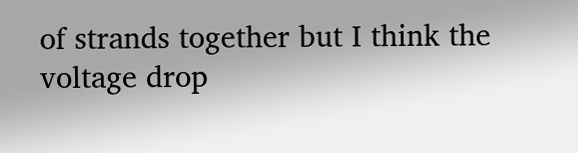of strands together but I think the voltage drop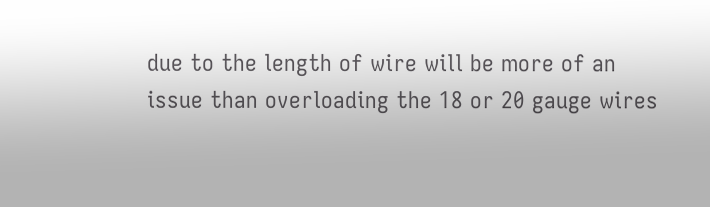due to the length of wire will be more of an issue than overloading the 18 or 20 gauge wires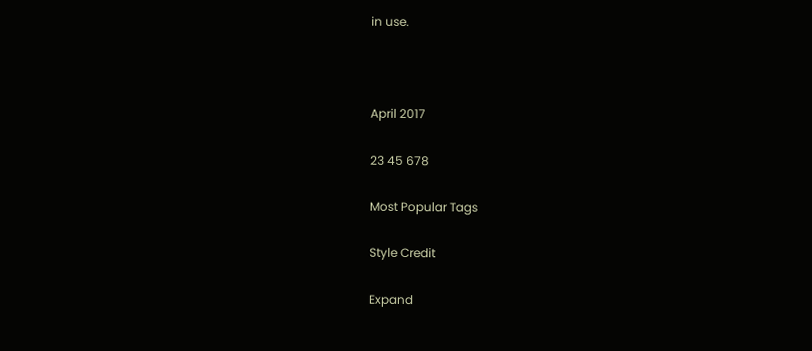in use.



April 2017

23 45 678

Most Popular Tags

Style Credit

Expand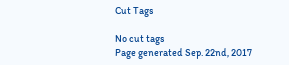Cut Tags

No cut tags
Page generated Sep. 22nd, 2017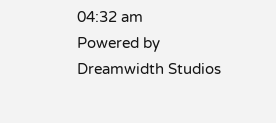04:32 am
Powered by Dreamwidth Studios